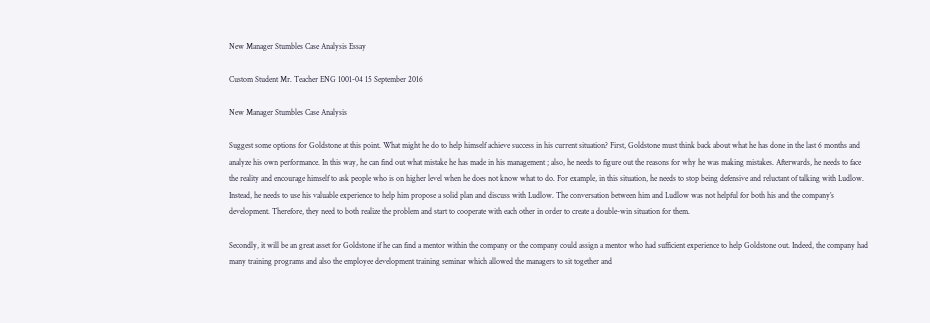New Manager Stumbles Case Analysis Essay

Custom Student Mr. Teacher ENG 1001-04 15 September 2016

New Manager Stumbles Case Analysis

Suggest some options for Goldstone at this point. What might he do to help himself achieve success in his current situation? First, Goldstone must think back about what he has done in the last 6 months and analyze his own performance. In this way, he can find out what mistake he has made in his management ; also, he needs to figure out the reasons for why he was making mistakes. Afterwards, he needs to face the reality and encourage himself to ask people who is on higher level when he does not know what to do. For example, in this situation, he needs to stop being defensive and reluctant of talking with Ludlow. Instead, he needs to use his valuable experience to help him propose a solid plan and discuss with Ludlow. The conversation between him and Ludlow was not helpful for both his and the company’s development. Therefore, they need to both realize the problem and start to cooperate with each other in order to create a double-win situation for them.

Secondly, it will be an great asset for Goldstone if he can find a mentor within the company or the company could assign a mentor who had sufficient experience to help Goldstone out. Indeed, the company had many training programs and also the employee development training seminar which allowed the managers to sit together and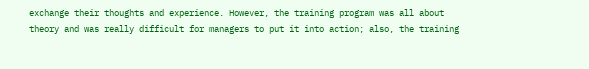exchange their thoughts and experience. However, the training program was all about theory and was really difficult for managers to put it into action; also, the training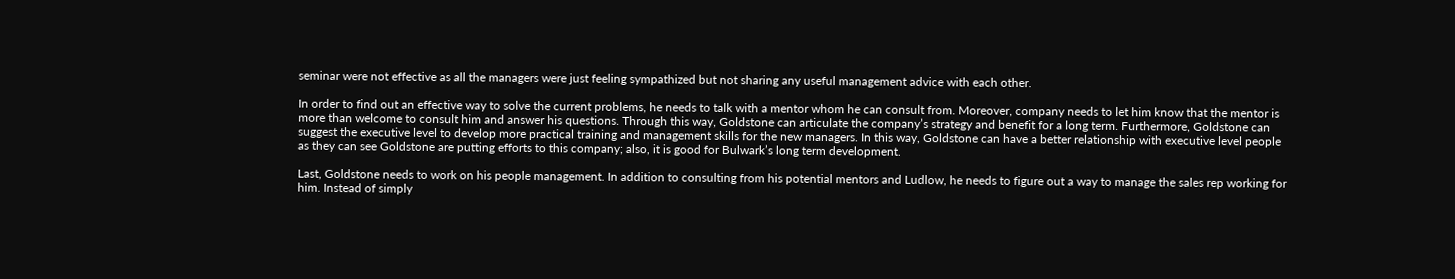seminar were not effective as all the managers were just feeling sympathized but not sharing any useful management advice with each other.

In order to find out an effective way to solve the current problems, he needs to talk with a mentor whom he can consult from. Moreover, company needs to let him know that the mentor is more than welcome to consult him and answer his questions. Through this way, Goldstone can articulate the company’s strategy and benefit for a long term. Furthermore, Goldstone can suggest the executive level to develop more practical training and management skills for the new managers. In this way, Goldstone can have a better relationship with executive level people as they can see Goldstone are putting efforts to this company; also, it is good for Bulwark’s long term development.

Last, Goldstone needs to work on his people management. In addition to consulting from his potential mentors and Ludlow, he needs to figure out a way to manage the sales rep working for him. Instead of simply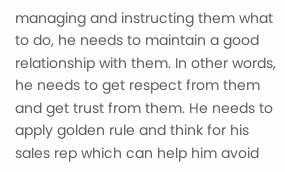managing and instructing them what to do, he needs to maintain a good relationship with them. In other words, he needs to get respect from them and get trust from them. He needs to apply golden rule and think for his sales rep which can help him avoid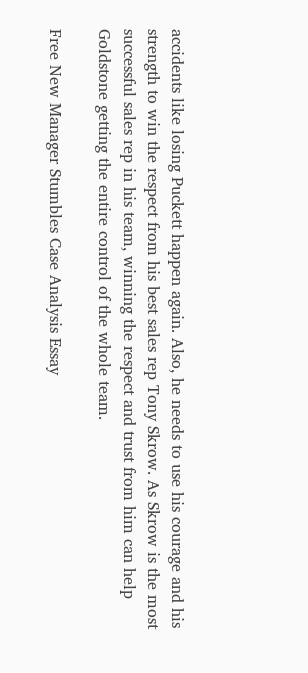accidents like losing Puckett happen again. Also, he needs to use his courage and his strength to win the respect from his best sales rep Tony Skrow. As Skrow is the most successful sales rep in his team, winning the respect and trust from him can help Goldstone getting the entire control of the whole team.

Free New Manager Stumbles Case Analysis Essay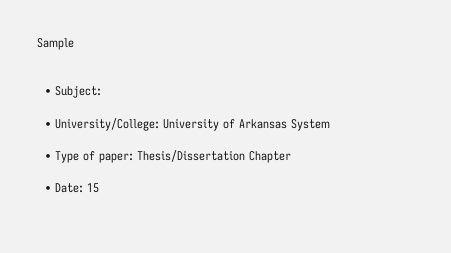Sample


  • Subject:

  • University/College: University of Arkansas System

  • Type of paper: Thesis/Dissertation Chapter

  • Date: 15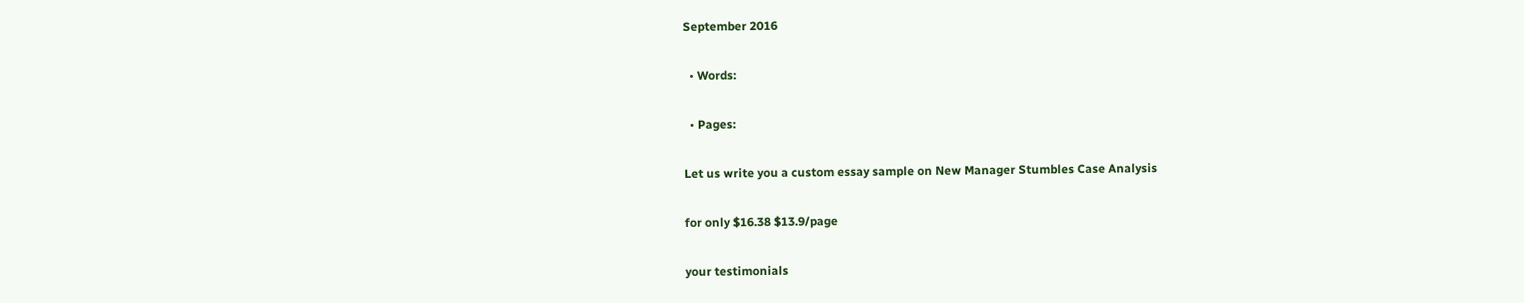September 2016

  • Words:

  • Pages:

Let us write you a custom essay sample on New Manager Stumbles Case Analysis

for only $16.38 $13.9/page

your testimonials